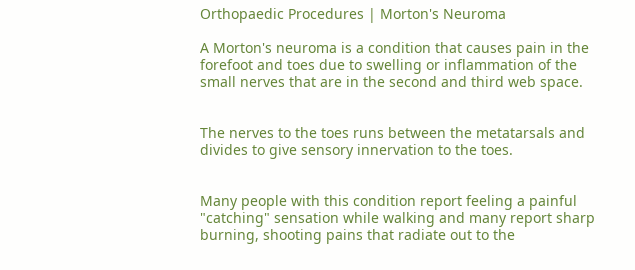Orthopaedic Procedures | Morton's Neuroma

A Morton's neuroma is a condition that causes pain in the forefoot and toes due to swelling or inflammation of the small nerves that are in the second and third web space.


The nerves to the toes runs between the metatarsals and divides to give sensory innervation to the toes.


Many people with this condition report feeling a painful "catching" sensation while walking and many report sharp burning, shooting pains that radiate out to the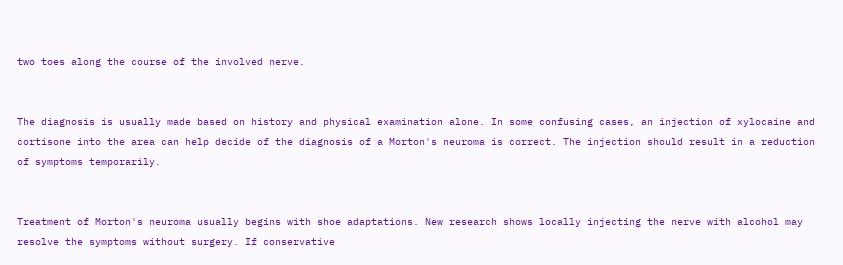two toes along the course of the involved nerve.


The diagnosis is usually made based on history and physical examination alone. In some confusing cases, an injection of xylocaine and cortisone into the area can help decide of the diagnosis of a Morton's neuroma is correct. The injection should result in a reduction of symptoms temporarily.


Treatment of Morton's neuroma usually begins with shoe adaptations. New research shows locally injecting the nerve with alcohol may resolve the symptoms without surgery. If conservative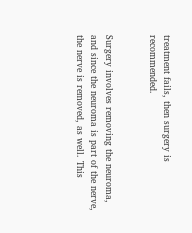treatment fails, then surgery is recommended.


Surgery involves removing the neuroma, and since the neuroma is part of the nerve, the nerve is removed, as well. This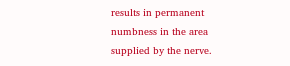results in permanent numbness in the area supplied by the nerve.